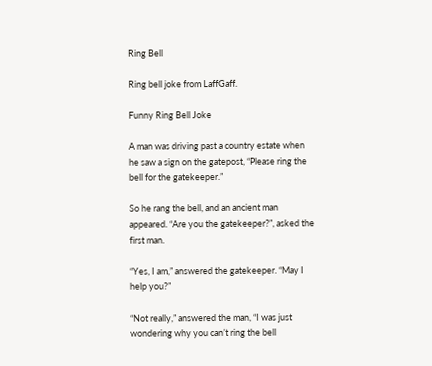Ring Bell

Ring bell joke from LaffGaff.

Funny Ring Bell Joke

A man was driving past a country estate when he saw a sign on the gatepost, “Please ring the bell for the gatekeeper.”

So he rang the bell, and an ancient man appeared. “Are you the gatekeeper?”, asked the first man.

“Yes, I am,” answered the gatekeeper. “May I help you?”

“Not really,” answered the man, “I was just wondering why you can’t ring the bell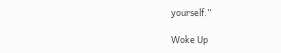yourself.”

Woke Up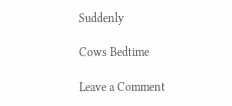Suddenly

Cows Bedtime

Leave a Comment